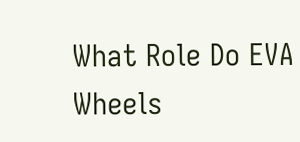What Role Do EVA Wheels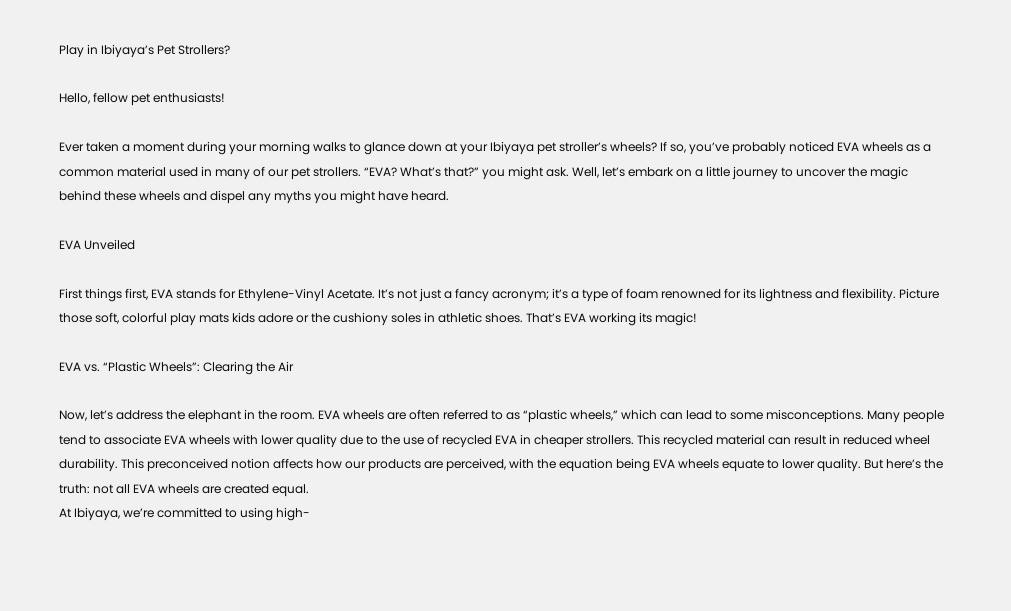Play in Ibiyaya’s Pet Strollers?

Hello, fellow pet enthusiasts!

Ever taken a moment during your morning walks to glance down at your Ibiyaya pet stroller’s wheels? If so, you’ve probably noticed EVA wheels as a common material used in many of our pet strollers. “EVA? What’s that?” you might ask. Well, let’s embark on a little journey to uncover the magic behind these wheels and dispel any myths you might have heard.

EVA Unveiled

First things first, EVA stands for Ethylene-Vinyl Acetate. It’s not just a fancy acronym; it’s a type of foam renowned for its lightness and flexibility. Picture those soft, colorful play mats kids adore or the cushiony soles in athletic shoes. That’s EVA working its magic!

EVA vs. “Plastic Wheels”: Clearing the Air

Now, let’s address the elephant in the room. EVA wheels are often referred to as “plastic wheels,” which can lead to some misconceptions. Many people tend to associate EVA wheels with lower quality due to the use of recycled EVA in cheaper strollers. This recycled material can result in reduced wheel durability. This preconceived notion affects how our products are perceived, with the equation being EVA wheels equate to lower quality. But here’s the truth: not all EVA wheels are created equal.
At Ibiyaya, we’re committed to using high-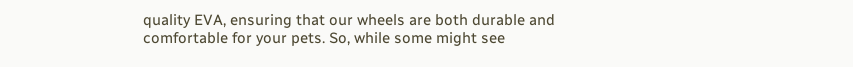quality EVA, ensuring that our wheels are both durable and comfortable for your pets. So, while some might see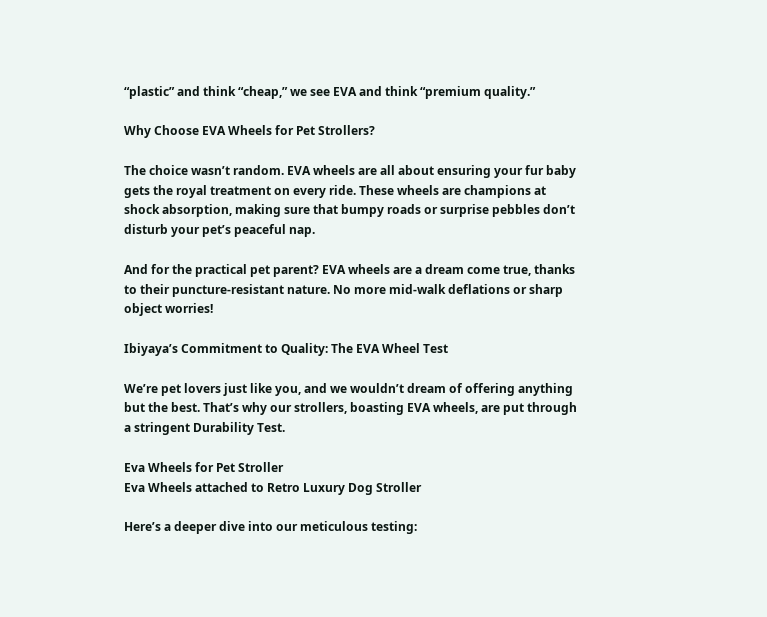“plastic” and think “cheap,” we see EVA and think “premium quality.”

Why Choose EVA Wheels for Pet Strollers?

The choice wasn’t random. EVA wheels are all about ensuring your fur baby gets the royal treatment on every ride. These wheels are champions at shock absorption, making sure that bumpy roads or surprise pebbles don’t disturb your pet’s peaceful nap.

And for the practical pet parent? EVA wheels are a dream come true, thanks to their puncture-resistant nature. No more mid-walk deflations or sharp object worries!

Ibiyaya’s Commitment to Quality: The EVA Wheel Test

We’re pet lovers just like you, and we wouldn’t dream of offering anything but the best. That’s why our strollers, boasting EVA wheels, are put through a stringent Durability Test.

Eva Wheels for Pet Stroller
Eva Wheels attached to Retro Luxury Dog Stroller

Here’s a deeper dive into our meticulous testing: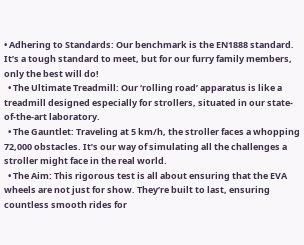• Adhering to Standards: Our benchmark is the EN1888 standard. It’s a tough standard to meet, but for our furry family members, only the best will do!
  • The Ultimate Treadmill: Our ‘rolling road’ apparatus is like a treadmill designed especially for strollers, situated in our state-of-the-art laboratory.
  • The Gauntlet: Traveling at 5 km/h, the stroller faces a whopping 72,000 obstacles. It’s our way of simulating all the challenges a stroller might face in the real world.
  • The Aim: This rigorous test is all about ensuring that the EVA wheels are not just for show. They’re built to last, ensuring countless smooth rides for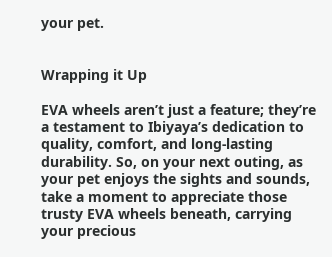your pet.


Wrapping it Up

EVA wheels aren’t just a feature; they’re a testament to Ibiyaya’s dedication to quality, comfort, and long-lasting durability. So, on your next outing, as your pet enjoys the sights and sounds, take a moment to appreciate those trusty EVA wheels beneath, carrying your precious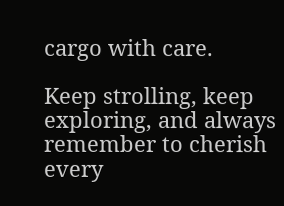cargo with care.

Keep strolling, keep exploring, and always remember to cherish every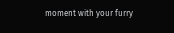moment with your furry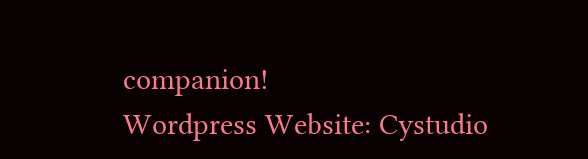companion!
Wordpress Website: Cystudio